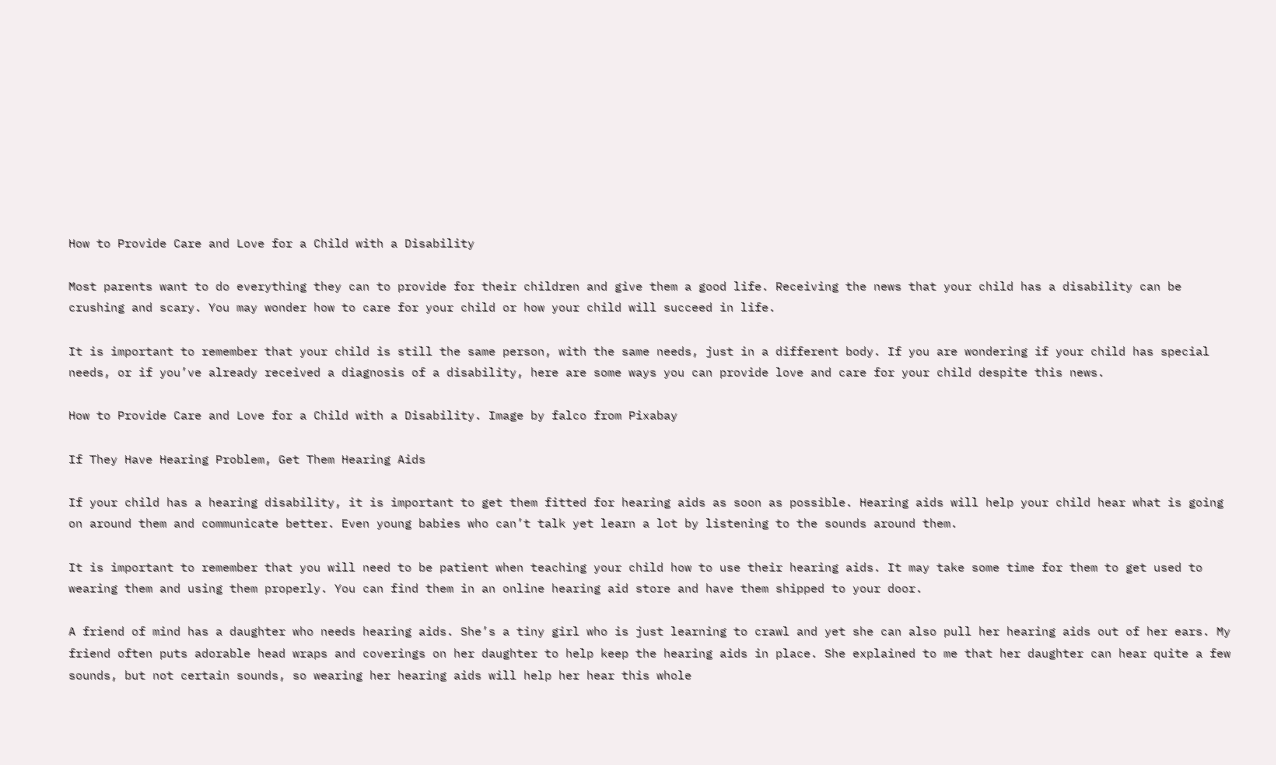How to Provide Care and Love for a Child with a Disability

Most parents want to do everything they can to provide for their children and give them a good life. Receiving the news that your child has a disability can be crushing and scary. You may wonder how to care for your child or how your child will succeed in life.

It is important to remember that your child is still the same person, with the same needs, just in a different body. If you are wondering if your child has special needs, or if you’ve already received a diagnosis of a disability, here are some ways you can provide love and care for your child despite this news.

How to Provide Care and Love for a Child with a Disability. Image by falco from Pixabay

If They Have Hearing Problem, Get Them Hearing Aids

If your child has a hearing disability, it is important to get them fitted for hearing aids as soon as possible. Hearing aids will help your child hear what is going on around them and communicate better. Even young babies who can’t talk yet learn a lot by listening to the sounds around them.

It is important to remember that you will need to be patient when teaching your child how to use their hearing aids. It may take some time for them to get used to wearing them and using them properly. You can find them in an online hearing aid store and have them shipped to your door.

A friend of mind has a daughter who needs hearing aids. She’s a tiny girl who is just learning to crawl and yet she can also pull her hearing aids out of her ears. My friend often puts adorable head wraps and coverings on her daughter to help keep the hearing aids in place. She explained to me that her daughter can hear quite a few sounds, but not certain sounds, so wearing her hearing aids will help her hear this whole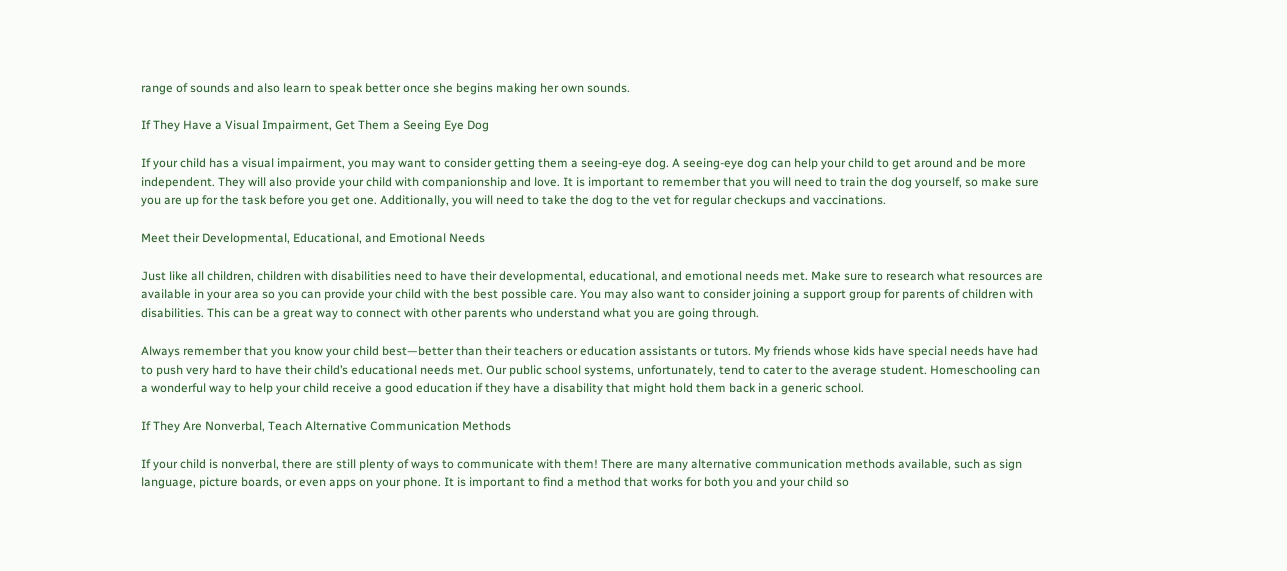range of sounds and also learn to speak better once she begins making her own sounds.

If They Have a Visual Impairment, Get Them a Seeing Eye Dog

If your child has a visual impairment, you may want to consider getting them a seeing-eye dog. A seeing-eye dog can help your child to get around and be more independent. They will also provide your child with companionship and love. It is important to remember that you will need to train the dog yourself, so make sure you are up for the task before you get one. Additionally, you will need to take the dog to the vet for regular checkups and vaccinations.

Meet their Developmental, Educational, and Emotional Needs

Just like all children, children with disabilities need to have their developmental, educational, and emotional needs met. Make sure to research what resources are available in your area so you can provide your child with the best possible care. You may also want to consider joining a support group for parents of children with disabilities. This can be a great way to connect with other parents who understand what you are going through.

Always remember that you know your child best—better than their teachers or education assistants or tutors. My friends whose kids have special needs have had to push very hard to have their child’s educational needs met. Our public school systems, unfortunately, tend to cater to the average student. Homeschooling can a wonderful way to help your child receive a good education if they have a disability that might hold them back in a generic school.

If They Are Nonverbal, Teach Alternative Communication Methods

If your child is nonverbal, there are still plenty of ways to communicate with them! There are many alternative communication methods available, such as sign language, picture boards, or even apps on your phone. It is important to find a method that works for both you and your child so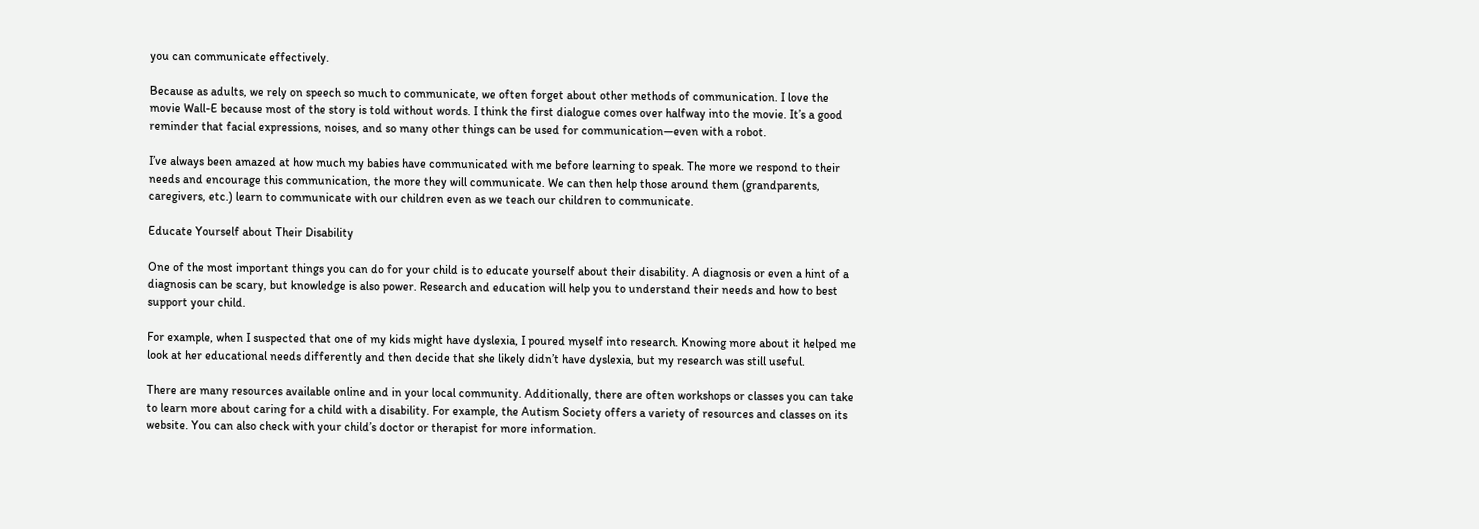you can communicate effectively.

Because as adults, we rely on speech so much to communicate, we often forget about other methods of communication. I love the movie Wall-E because most of the story is told without words. I think the first dialogue comes over halfway into the movie. It’s a good reminder that facial expressions, noises, and so many other things can be used for communication—even with a robot.

I’ve always been amazed at how much my babies have communicated with me before learning to speak. The more we respond to their needs and encourage this communication, the more they will communicate. We can then help those around them (grandparents, caregivers, etc.) learn to communicate with our children even as we teach our children to communicate.

Educate Yourself about Their Disability

One of the most important things you can do for your child is to educate yourself about their disability. A diagnosis or even a hint of a diagnosis can be scary, but knowledge is also power. Research and education will help you to understand their needs and how to best support your child.

For example, when I suspected that one of my kids might have dyslexia, I poured myself into research. Knowing more about it helped me look at her educational needs differently and then decide that she likely didn’t have dyslexia, but my research was still useful.

There are many resources available online and in your local community. Additionally, there are often workshops or classes you can take to learn more about caring for a child with a disability. For example, the Autism Society offers a variety of resources and classes on its website. You can also check with your child’s doctor or therapist for more information.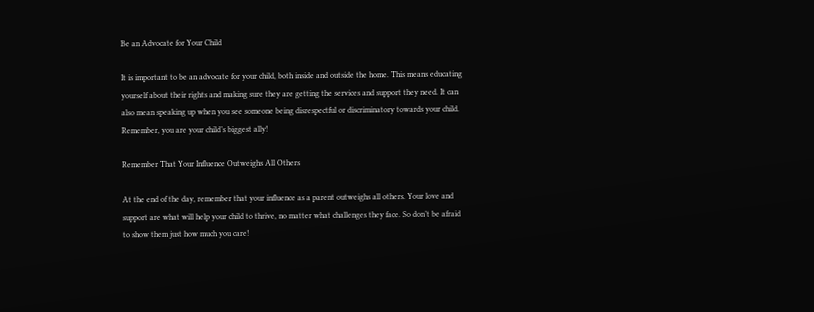Be an Advocate for Your Child

It is important to be an advocate for your child, both inside and outside the home. This means educating yourself about their rights and making sure they are getting the services and support they need. It can also mean speaking up when you see someone being disrespectful or discriminatory towards your child. Remember, you are your child’s biggest ally!

Remember That Your Influence Outweighs All Others

At the end of the day, remember that your influence as a parent outweighs all others. Your love and support are what will help your child to thrive, no matter what challenges they face. So don’t be afraid to show them just how much you care!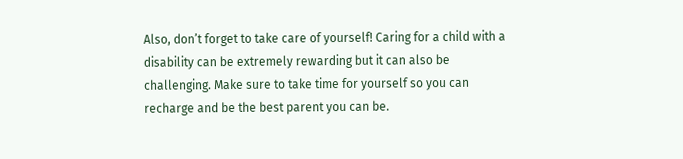Also, don’t forget to take care of yourself! Caring for a child with a disability can be extremely rewarding but it can also be challenging. Make sure to take time for yourself so you can recharge and be the best parent you can be.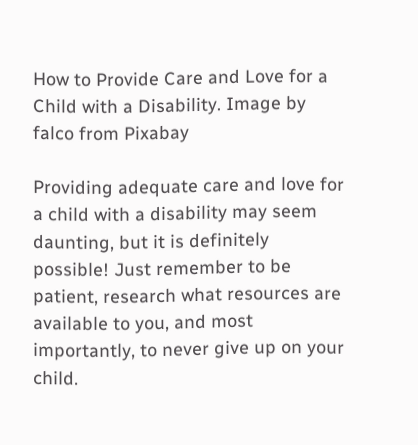How to Provide Care and Love for a Child with a Disability. Image by falco from Pixabay

Providing adequate care and love for a child with a disability may seem daunting, but it is definitely possible! Just remember to be patient, research what resources are available to you, and most importantly, to never give up on your child.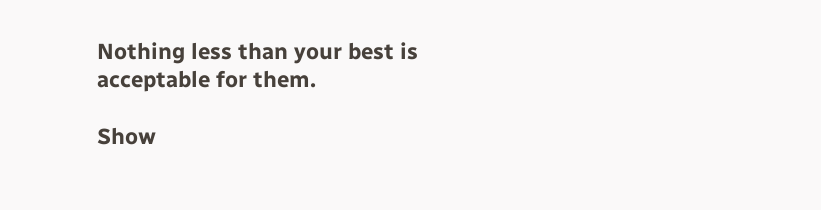Nothing less than your best is acceptable for them.

Show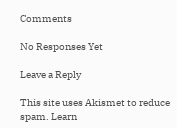Comments

No Responses Yet

Leave a Reply

This site uses Akismet to reduce spam. Learn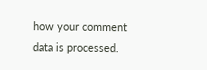how your comment data is processed.